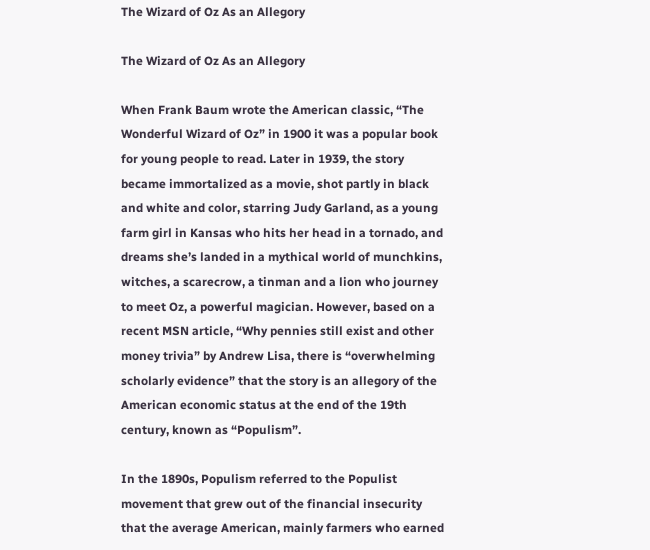The Wizard of Oz As an Allegory

The Wizard of Oz As an Allegory

When Frank Baum wrote the American classic, “The Wonderful Wizard of Oz” in 1900 it was a popular book for young people to read. Later in 1939, the story became immortalized as a movie, shot partly in black and white and color, starring Judy Garland, as a young farm girl in Kansas who hits her head in a tornado, and dreams she’s landed in a mythical world of munchkins, witches, a scarecrow, a tinman and a lion who journey to meet Oz, a powerful magician. However, based on a recent MSN article, “Why pennies still exist and other money trivia” by Andrew Lisa, there is “overwhelming scholarly evidence” that the story is an allegory of the American economic status at the end of the 19th century, known as “Populism”.

In the 1890s, Populism referred to the Populist movement that grew out of the financial insecurity that the average American, mainly farmers who earned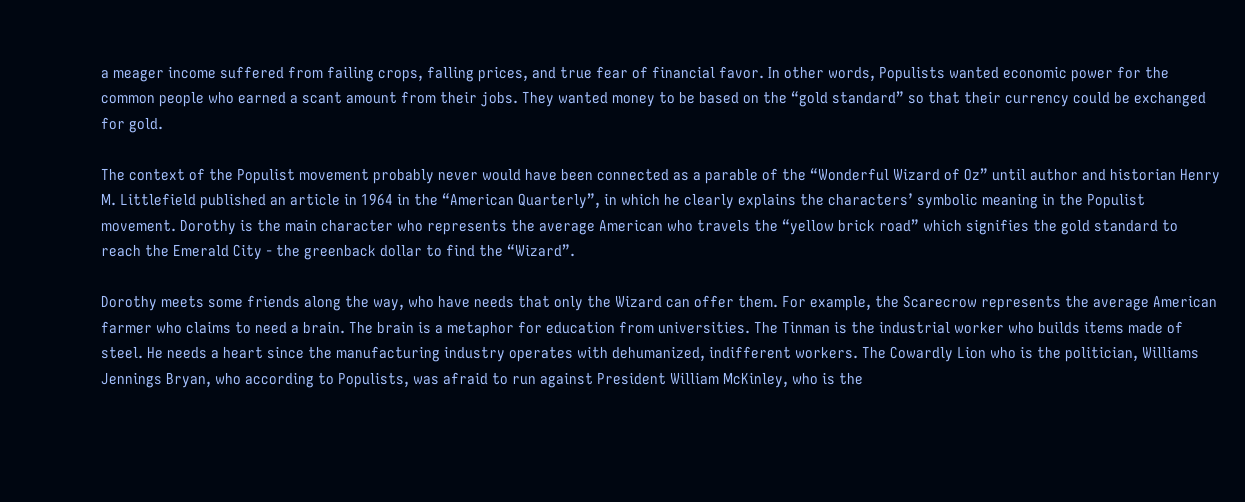a meager income suffered from failing crops, falling prices, and true fear of financial favor. In other words, Populists wanted economic power for the common people who earned a scant amount from their jobs. They wanted money to be based on the “gold standard” so that their currency could be exchanged for gold.

The context of the Populist movement probably never would have been connected as a parable of the “Wonderful Wizard of Oz” until author and historian Henry M. Littlefield published an article in 1964 in the “American Quarterly”, in which he clearly explains the characters’ symbolic meaning in the Populist movement. Dorothy is the main character who represents the average American who travels the “yellow brick road” which signifies the gold standard to reach the Emerald City - the greenback dollar to find the “Wizard”.

Dorothy meets some friends along the way, who have needs that only the Wizard can offer them. For example, the Scarecrow represents the average American farmer who claims to need a brain. The brain is a metaphor for education from universities. The Tinman is the industrial worker who builds items made of steel. He needs a heart since the manufacturing industry operates with dehumanized, indifferent workers. The Cowardly Lion who is the politician, Williams Jennings Bryan, who according to Populists, was afraid to run against President William McKinley, who is the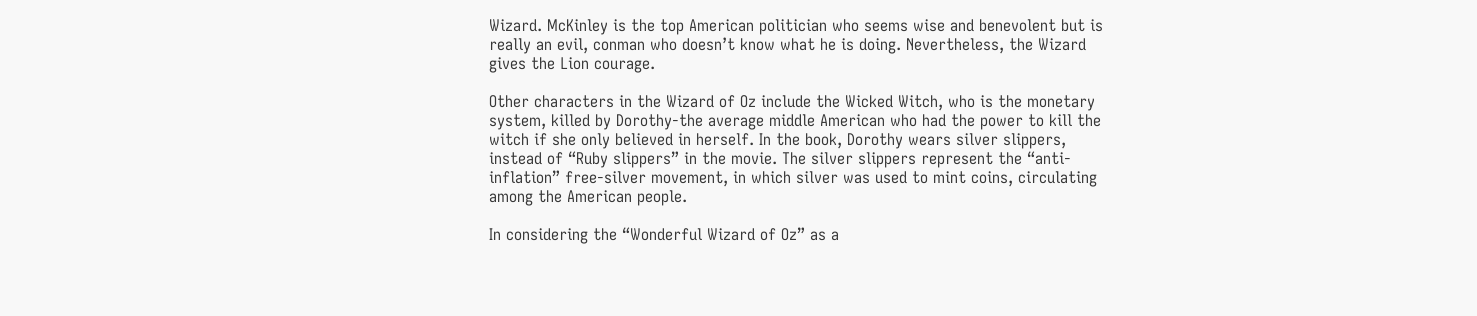Wizard. McKinley is the top American politician who seems wise and benevolent but is really an evil, conman who doesn’t know what he is doing. Nevertheless, the Wizard gives the Lion courage.

Other characters in the Wizard of Oz include the Wicked Witch, who is the monetary system, killed by Dorothy-the average middle American who had the power to kill the witch if she only believed in herself. In the book, Dorothy wears silver slippers, instead of “Ruby slippers” in the movie. The silver slippers represent the “anti-inflation” free-silver movement, in which silver was used to mint coins, circulating among the American people.

In considering the “Wonderful Wizard of Oz” as a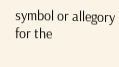symbol or allegory for the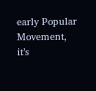early Popular Movement, it’s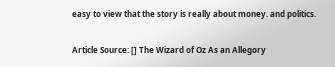easy to view that the story is really about money. and politics.

Article Source: [] The Wizard of Oz As an Allegory